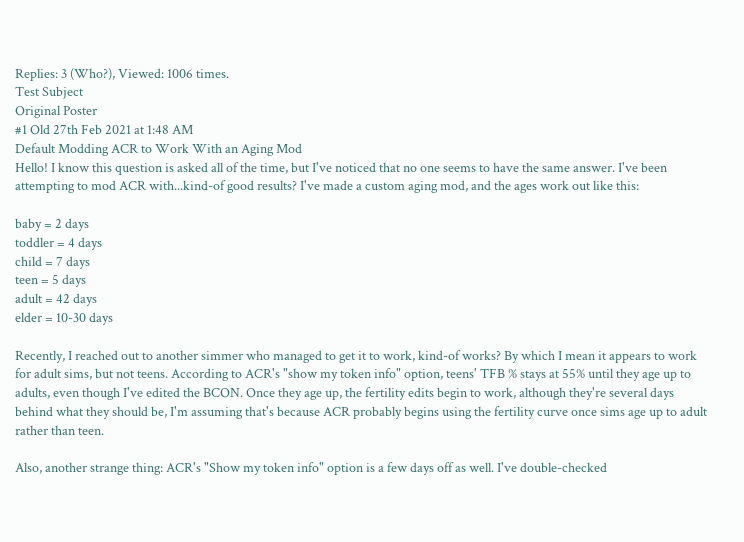Replies: 3 (Who?), Viewed: 1006 times.
Test Subject
Original Poster
#1 Old 27th Feb 2021 at 1:48 AM
Default Modding ACR to Work With an Aging Mod
Hello! I know this question is asked all of the time, but I've noticed that no one seems to have the same answer. I've been attempting to mod ACR with...kind-of good results? I've made a custom aging mod, and the ages work out like this:

baby = 2 days
toddler = 4 days
child = 7 days
teen = 5 days
adult = 42 days
elder = 10-30 days

Recently, I reached out to another simmer who managed to get it to work, kind-of works? By which I mean it appears to work for adult sims, but not teens. According to ACR's "show my token info" option, teens' TFB % stays at 55% until they age up to adults, even though I've edited the BCON. Once they age up, the fertility edits begin to work, although they're several days behind what they should be, I'm assuming that's because ACR probably begins using the fertility curve once sims age up to adult rather than teen.

Also, another strange thing: ACR's "Show my token info" option is a few days off as well. I've double-checked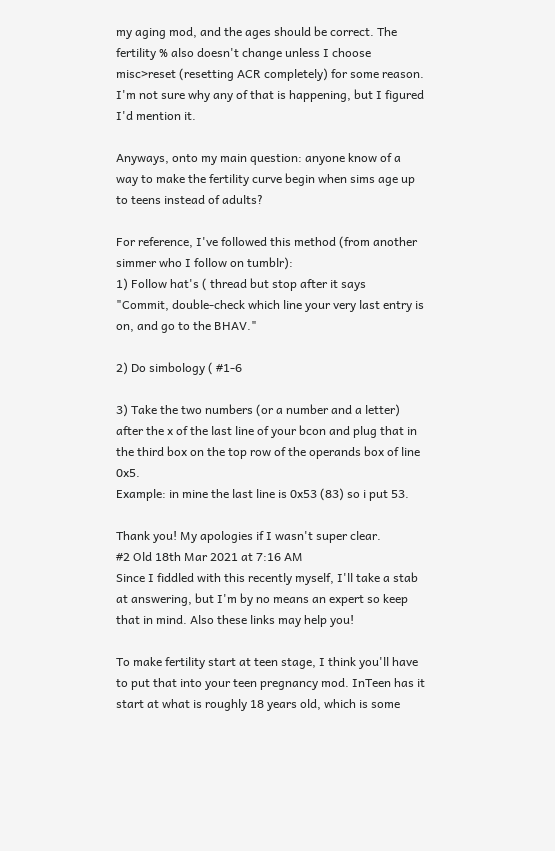my aging mod, and the ages should be correct. The fertility % also doesn't change unless I choose misc>reset (resetting ACR completely) for some reason. I'm not sure why any of that is happening, but I figured I'd mention it.

Anyways, onto my main question: anyone know of a way to make the fertility curve begin when sims age up to teens instead of adults?

For reference, I've followed this method (from another simmer who I follow on tumblr):
1) Follow hat's ( thread but stop after it says
"Commit, double-check which line your very last entry is on, and go to the BHAV."

2) Do simbology ( #1-6

3) Take the two numbers (or a number and a letter)
after the x of the last line of your bcon and plug that in the third box on the top row of the operands box of line 0x5.
Example: in mine the last line is 0x53 (83) so i put 53.

Thank you! My apologies if I wasn't super clear.
#2 Old 18th Mar 2021 at 7:16 AM
Since I fiddled with this recently myself, I'll take a stab at answering, but I'm by no means an expert so keep that in mind. Also these links may help you!

To make fertility start at teen stage, I think you'll have to put that into your teen pregnancy mod. InTeen has it start at what is roughly 18 years old, which is some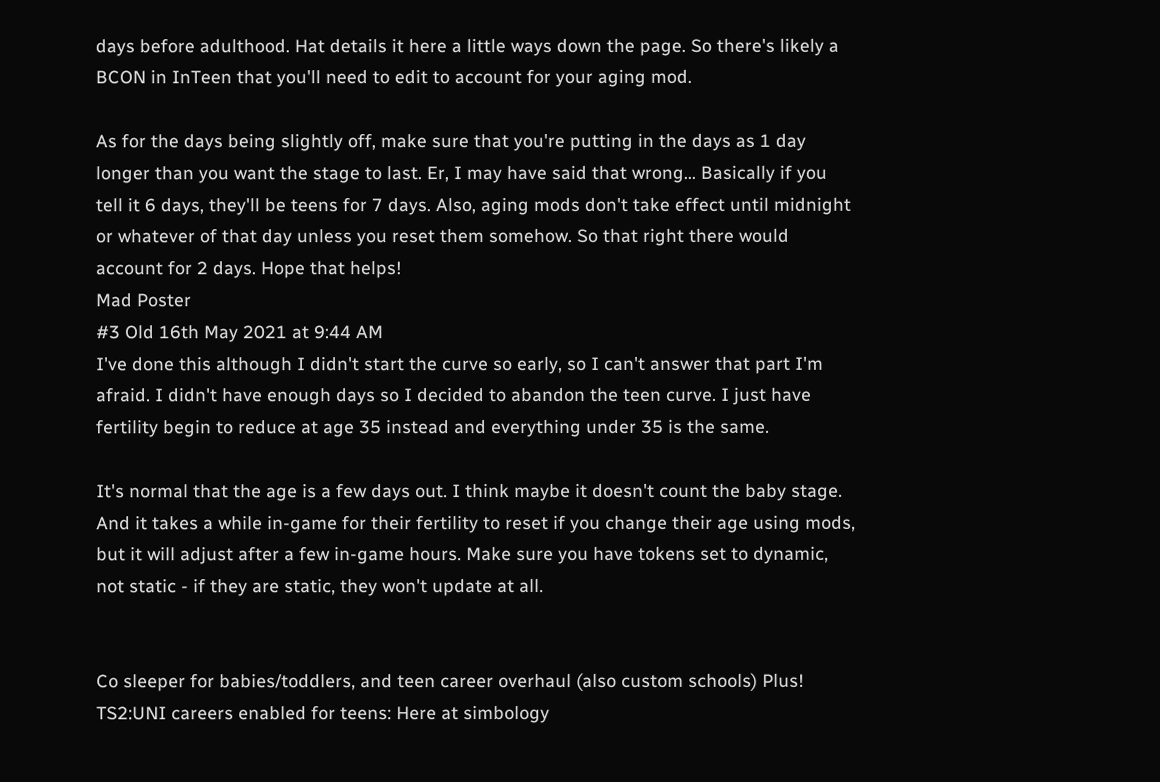days before adulthood. Hat details it here a little ways down the page. So there's likely a BCON in InTeen that you'll need to edit to account for your aging mod.

As for the days being slightly off, make sure that you're putting in the days as 1 day longer than you want the stage to last. Er, I may have said that wrong... Basically if you tell it 6 days, they'll be teens for 7 days. Also, aging mods don't take effect until midnight or whatever of that day unless you reset them somehow. So that right there would account for 2 days. Hope that helps!
Mad Poster
#3 Old 16th May 2021 at 9:44 AM
I've done this although I didn't start the curve so early, so I can't answer that part I'm afraid. I didn't have enough days so I decided to abandon the teen curve. I just have fertility begin to reduce at age 35 instead and everything under 35 is the same.

It's normal that the age is a few days out. I think maybe it doesn't count the baby stage. And it takes a while in-game for their fertility to reset if you change their age using mods, but it will adjust after a few in-game hours. Make sure you have tokens set to dynamic, not static - if they are static, they won't update at all.


Co sleeper for babies/toddlers, and teen career overhaul (also custom schools) Plus! TS2:UNI careers enabled for teens: Here at simbology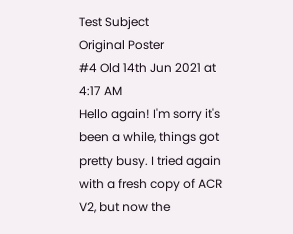Test Subject
Original Poster
#4 Old 14th Jun 2021 at 4:17 AM
Hello again! I'm sorry it's been a while, things got pretty busy. I tried again with a fresh copy of ACR V2, but now the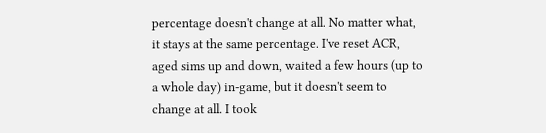percentage doesn't change at all. No matter what, it stays at the same percentage. I've reset ACR, aged sims up and down, waited a few hours (up to a whole day) in-game, but it doesn't seem to change at all. I took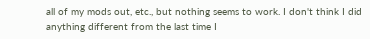all of my mods out, etc., but nothing seems to work. I don't think I did anything different from the last time I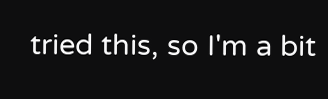tried this, so I'm a bit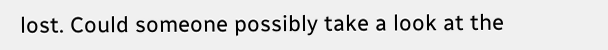lost. Could someone possibly take a look at the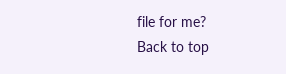file for me?
Back to top